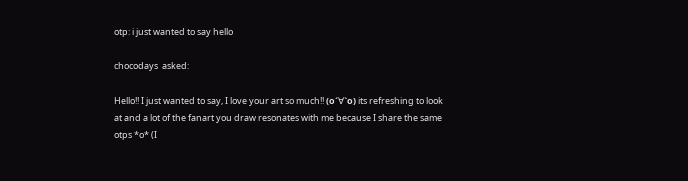otp: i just wanted to say hello

chocodays  asked:

Hello!! I just wanted to say, I love your art so much!! (о´∀`о) its refreshing to look at and a lot of the fanart you draw resonates with me because I share the same otps *o* (I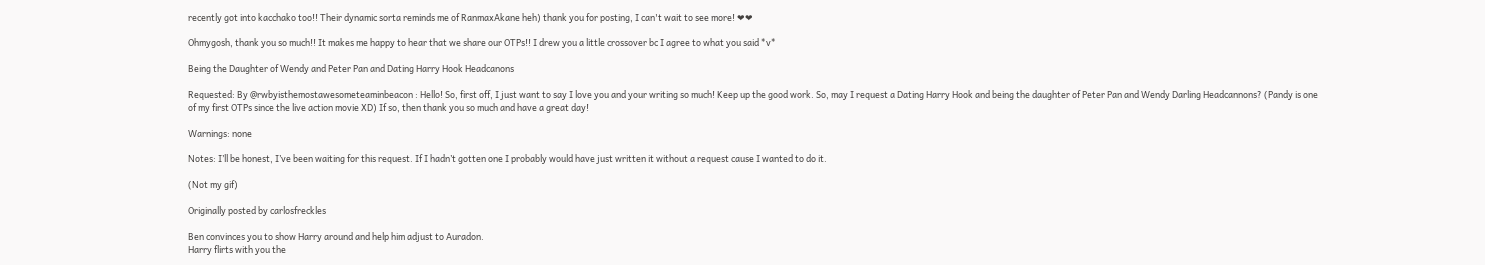recently got into kacchako too!! Their dynamic sorta reminds me of RanmaxAkane heh) thank you for posting, I can't wait to see more! ❤❤

Ohmygosh, thank you so much!! It makes me happy to hear that we share our OTPs!! I drew you a little crossover bc I agree to what you said *v*

Being the Daughter of Wendy and Peter Pan and Dating Harry Hook Headcanons

Requested: By @rwbyisthemostawesometeaminbeacon : Hello! So, first off, I just want to say I love you and your writing so much! Keep up the good work. So, may I request a Dating Harry Hook and being the daughter of Peter Pan and Wendy Darling Headcannons? (Pandy is one of my first OTPs since the live action movie XD) If so, then thank you so much and have a great day!

Warnings: none

Notes: I’ll be honest, I’ve been waiting for this request. If I hadn’t gotten one I probably would have just written it without a request cause I wanted to do it.

(Not my gif)

Originally posted by carlosfreckles

Ben convinces you to show Harry around and help him adjust to Auradon.
Harry flirts with you the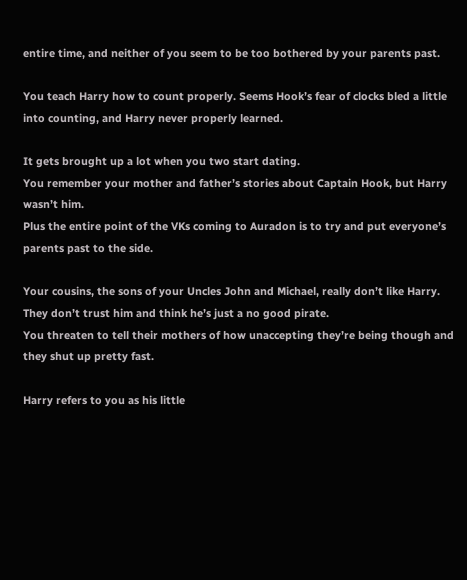entire time, and neither of you seem to be too bothered by your parents past.

You teach Harry how to count properly. Seems Hook’s fear of clocks bled a little into counting, and Harry never properly learned.

It gets brought up a lot when you two start dating.
You remember your mother and father’s stories about Captain Hook, but Harry wasn’t him.
Plus the entire point of the VKs coming to Auradon is to try and put everyone’s parents past to the side.

Your cousins, the sons of your Uncles John and Michael, really don’t like Harry. They don’t trust him and think he’s just a no good pirate.
You threaten to tell their mothers of how unaccepting they’re being though and they shut up pretty fast.

Harry refers to you as his little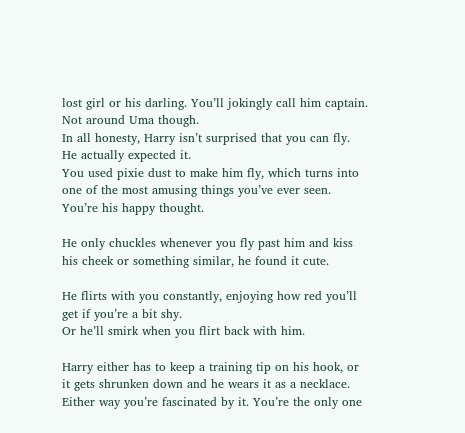lost girl or his darling. You’ll jokingly call him captain.
Not around Uma though.
In all honesty, Harry isn’t surprised that you can fly. He actually expected it.
You used pixie dust to make him fly, which turns into one of the most amusing things you’ve ever seen.
You’re his happy thought.

He only chuckles whenever you fly past him and kiss his cheek or something similar, he found it cute.

He flirts with you constantly, enjoying how red you’ll get if you’re a bit shy.
Or he’ll smirk when you flirt back with him.

Harry either has to keep a training tip on his hook, or it gets shrunken down and he wears it as a necklace.
Either way you’re fascinated by it. You’re the only one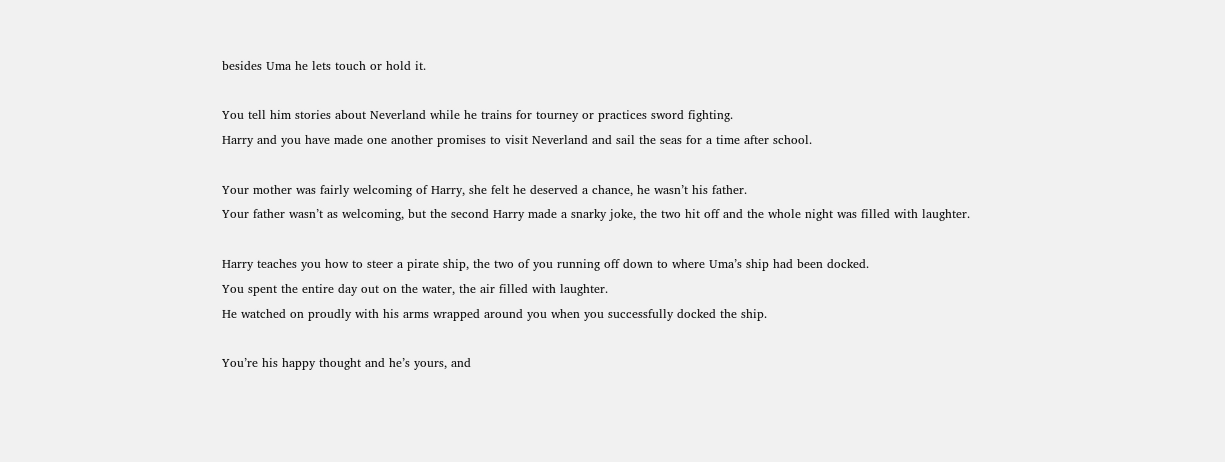besides Uma he lets touch or hold it.

You tell him stories about Neverland while he trains for tourney or practices sword fighting.
Harry and you have made one another promises to visit Neverland and sail the seas for a time after school.

Your mother was fairly welcoming of Harry, she felt he deserved a chance, he wasn’t his father.
Your father wasn’t as welcoming, but the second Harry made a snarky joke, the two hit off and the whole night was filled with laughter.

Harry teaches you how to steer a pirate ship, the two of you running off down to where Uma’s ship had been docked.
You spent the entire day out on the water, the air filled with laughter.
He watched on proudly with his arms wrapped around you when you successfully docked the ship.

You’re his happy thought and he’s yours, and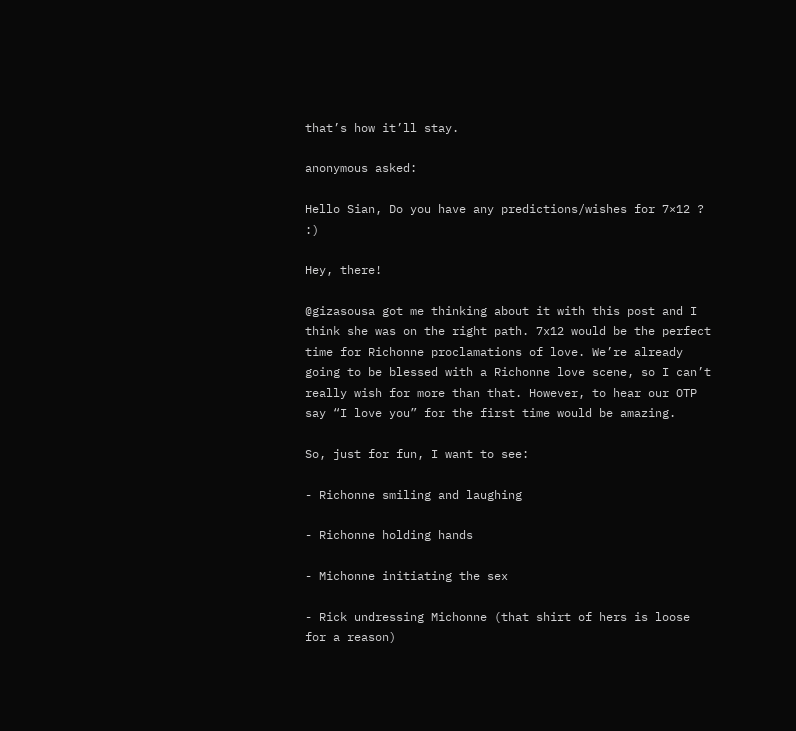that’s how it’ll stay.

anonymous asked:

Hello Sian, Do you have any predictions/wishes for 7×12 ? :)

Hey, there!

@gizasousa got me thinking about it with this post and I think she was on the right path. 7x12 would be the perfect time for Richonne proclamations of love. We’re already going to be blessed with a Richonne love scene, so I can’t really wish for more than that. However, to hear our OTP say “I love you” for the first time would be amazing.

So, just for fun, I want to see:

- Richonne smiling and laughing

- Richonne holding hands

- Michonne initiating the sex

- Rick undressing Michonne (that shirt of hers is loose for a reason)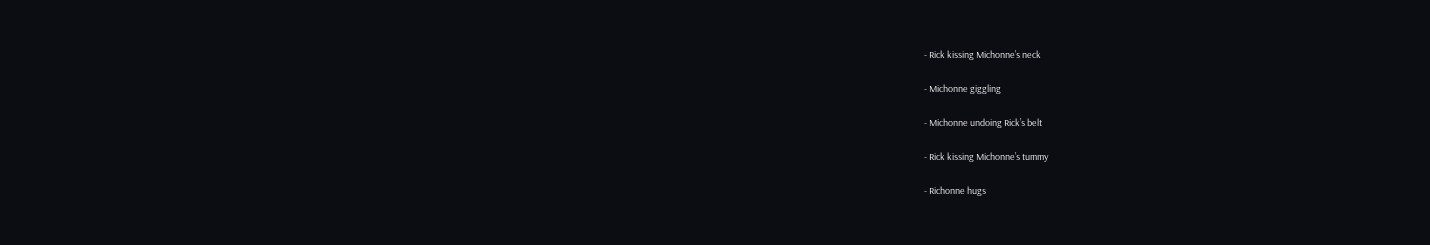- Rick kissing Michonne’s neck

- Michonne giggling

- Michonne undoing Rick’s belt

- Rick kissing Michonne’s tummy

- Richonne hugs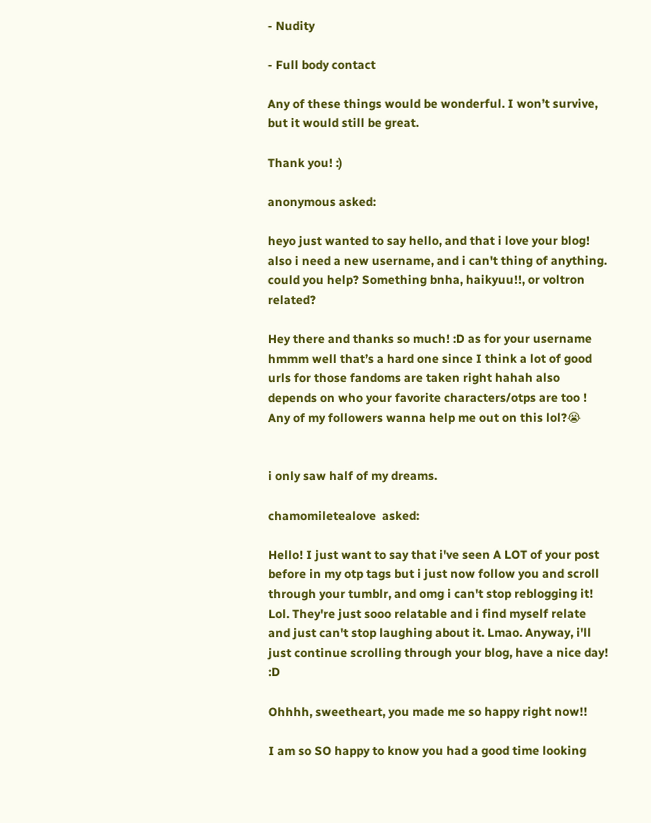- Nudity

- Full body contact

Any of these things would be wonderful. I won’t survive, but it would still be great.

Thank you! :)

anonymous asked:

heyo just wanted to say hello, and that i love your blog! also i need a new username, and i can't thing of anything. could you help? Something bnha, haikyuu!!, or voltron related?

Hey there and thanks so much! :D as for your username hmmm well that’s a hard one since I think a lot of good urls for those fandoms are taken right hahah also depends on who your favorite characters/otps are too ! Any of my followers wanna help me out on this lol?😭


i only saw half of my dreams.

chamomiletealove  asked:

Hello! I just want to say that i've seen A LOT of your post before in my otp tags but i just now follow you and scroll through your tumblr, and omg i can't stop reblogging it! Lol. They're just sooo relatable and i find myself relate and just can't stop laughing about it. Lmao. Anyway, i'll just continue scrolling through your blog, have a nice day! :D

Ohhhh, sweetheart, you made me so happy right now!!

I am so SO happy to know you had a good time looking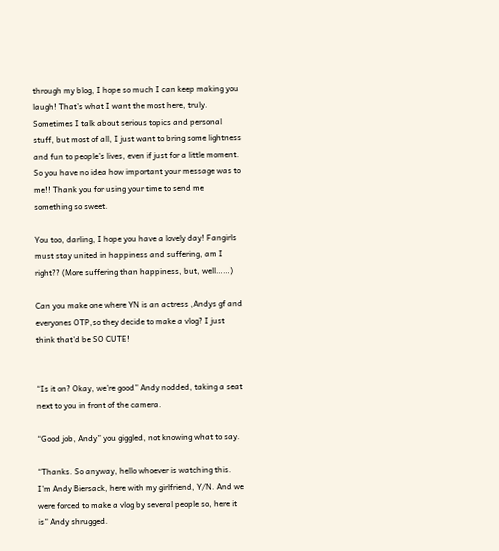through my blog, I hope so much I can keep making you laugh! That’s what I want the most here, truly. Sometimes I talk about serious topics and personal stuff, but most of all, I just want to bring some lightness and fun to people’s lives, even if just for a little moment. So you have no idea how important your message was to me!! Thank you for using your time to send me something so sweet.

You too, darling, I hope you have a lovely day! Fangirls must stay united in happiness and suffering, am I right?? (More suffering than happiness, but, well……)

Can you make one where YN is an actress ,Andys gf and everyones OTP,so they decide to make a vlog? I just think that'd be SO CUTE!


“Is it on? Okay, we’re good” Andy nodded, taking a seat next to you in front of the camera.

“Good job, Andy” you giggled, not knowing what to say.

“Thanks. So anyway, hello whoever is watching this. I’m Andy Biersack, here with my girlfriend, Y/N. And we were forced to make a vlog by several people so, here it is” Andy shrugged.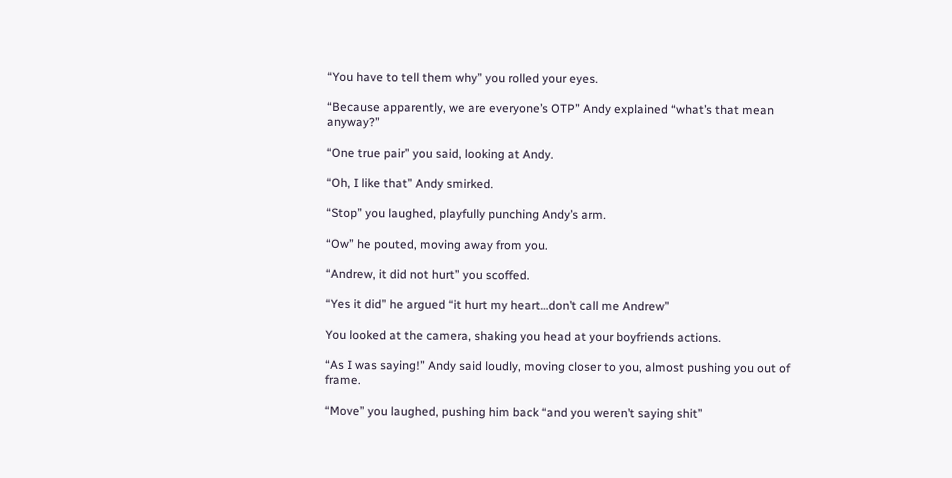“You have to tell them why” you rolled your eyes.

“Because apparently, we are everyone’s OTP” Andy explained “what’s that mean anyway?”

“One true pair” you said, looking at Andy.

“Oh, I like that” Andy smirked.

“Stop” you laughed, playfully punching Andy’s arm.

“Ow” he pouted, moving away from you.

“Andrew, it did not hurt” you scoffed.

“Yes it did” he argued “it hurt my heart…don’t call me Andrew”

You looked at the camera, shaking you head at your boyfriends actions.

“As I was saying!” Andy said loudly, moving closer to you, almost pushing you out of frame.

“Move” you laughed, pushing him back “and you weren’t saying shit”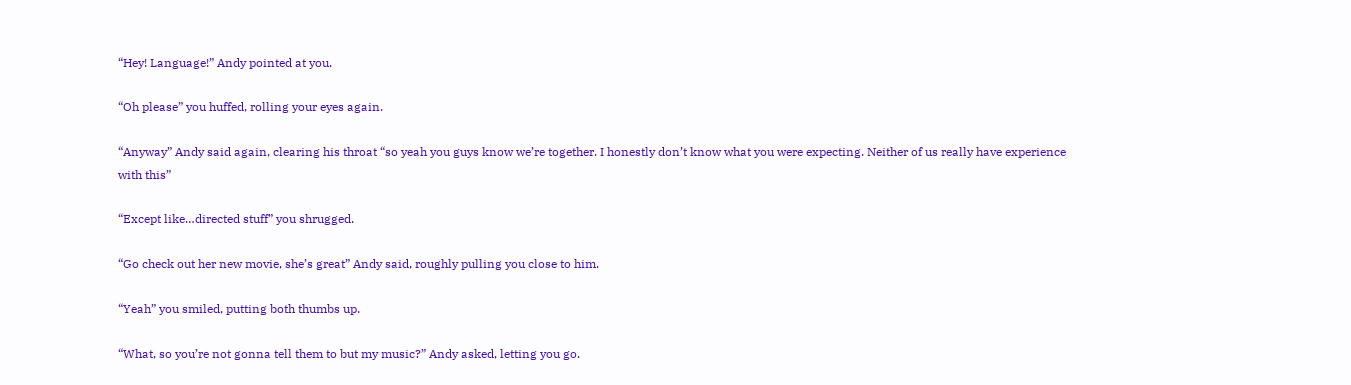“Hey! Language!” Andy pointed at you.

“Oh please” you huffed, rolling your eyes again.

“Anyway” Andy said again, clearing his throat “so yeah you guys know we’re together. I honestly don’t know what you were expecting. Neither of us really have experience with this”

“Except like…directed stuff” you shrugged.

“Go check out her new movie, she’s great” Andy said, roughly pulling you close to him.

“Yeah” you smiled, putting both thumbs up.

“What, so you’re not gonna tell them to but my music?” Andy asked, letting you go.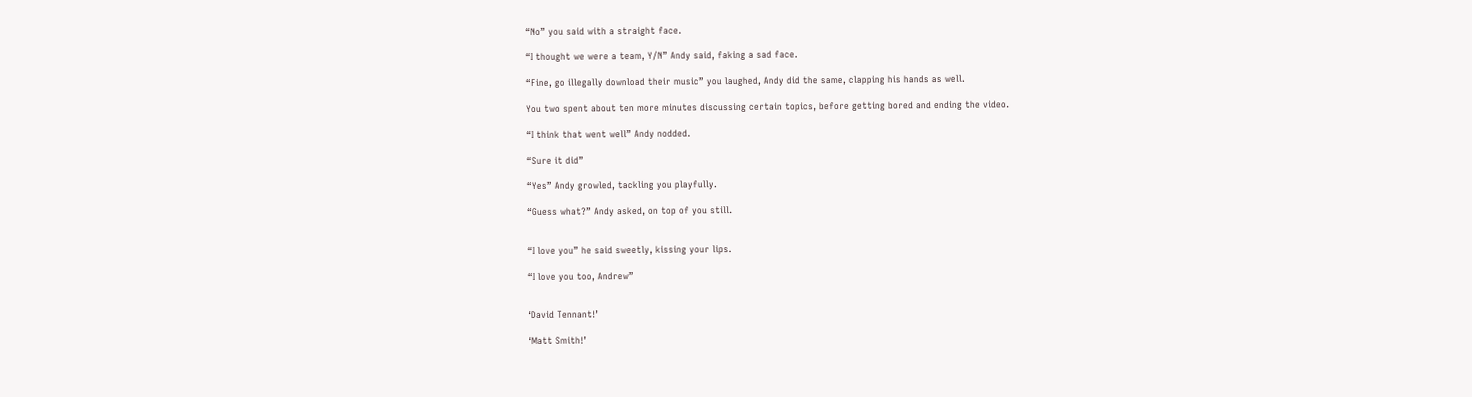“No” you said with a straight face.

“I thought we were a team, Y/N” Andy said, faking a sad face.

“Fine, go illegally download their music” you laughed, Andy did the same, clapping his hands as well.

You two spent about ten more minutes discussing certain topics, before getting bored and ending the video.

“I think that went well” Andy nodded.

“Sure it did”

“Yes” Andy growled, tackling you playfully.

“Guess what?” Andy asked, on top of you still.


“I love you” he said sweetly, kissing your lips.

“I love you too, Andrew”


‘David Tennant!’

‘Matt Smith!’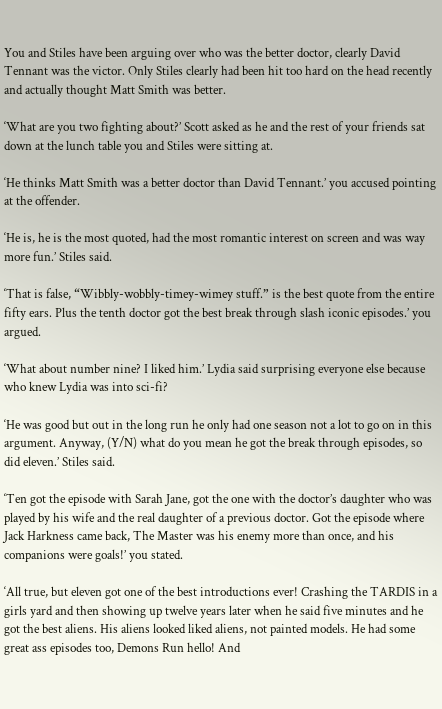You and Stiles have been arguing over who was the better doctor, clearly David Tennant was the victor. Only Stiles clearly had been hit too hard on the head recently and actually thought Matt Smith was better.

‘What are you two fighting about?’ Scott asked as he and the rest of your friends sat down at the lunch table you and Stiles were sitting at.

‘He thinks Matt Smith was a better doctor than David Tennant.’ you accused pointing at the offender.

‘He is, he is the most quoted, had the most romantic interest on screen and was way more fun.’ Stiles said.

‘That is false, “Wibbly-wobbly-timey-wimey stuff.” is the best quote from the entire fifty ears. Plus the tenth doctor got the best break through slash iconic episodes.’ you argued.

‘What about number nine? I liked him.’ Lydia said surprising everyone else because who knew Lydia was into sci-fi?

‘He was good but out in the long run he only had one season not a lot to go on in this argument. Anyway, (Y/N) what do you mean he got the break through episodes, so did eleven.’ Stiles said.

‘Ten got the episode with Sarah Jane, got the one with the doctor’s daughter who was played by his wife and the real daughter of a previous doctor. Got the episode where Jack Harkness came back, The Master was his enemy more than once, and his companions were goals!’ you stated.

‘All true, but eleven got one of the best introductions ever! Crashing the TARDIS in a girls yard and then showing up twelve years later when he said five minutes and he got the best aliens. His aliens looked liked aliens, not painted models. He had some great ass episodes too, Demons Run hello! And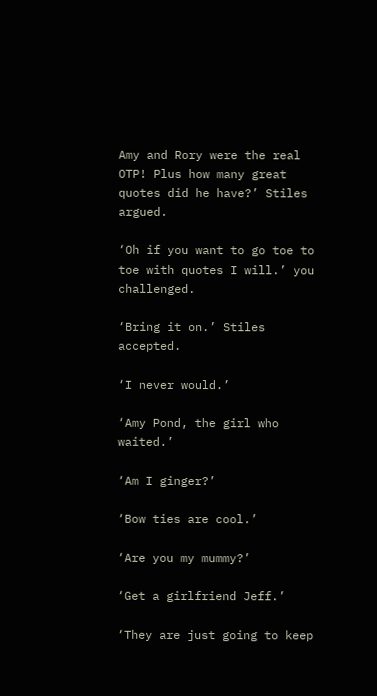Amy and Rory were the real OTP! Plus how many great quotes did he have?’ Stiles argued.

‘Oh if you want to go toe to toe with quotes I will.’ you challenged.

‘Bring it on.’ Stiles accepted.

‘I never would.’

‘Amy Pond, the girl who waited.’

‘Am I ginger?’

‘Bow ties are cool.’

‘Are you my mummy?’

‘Get a girlfriend Jeff.’

‘They are just going to keep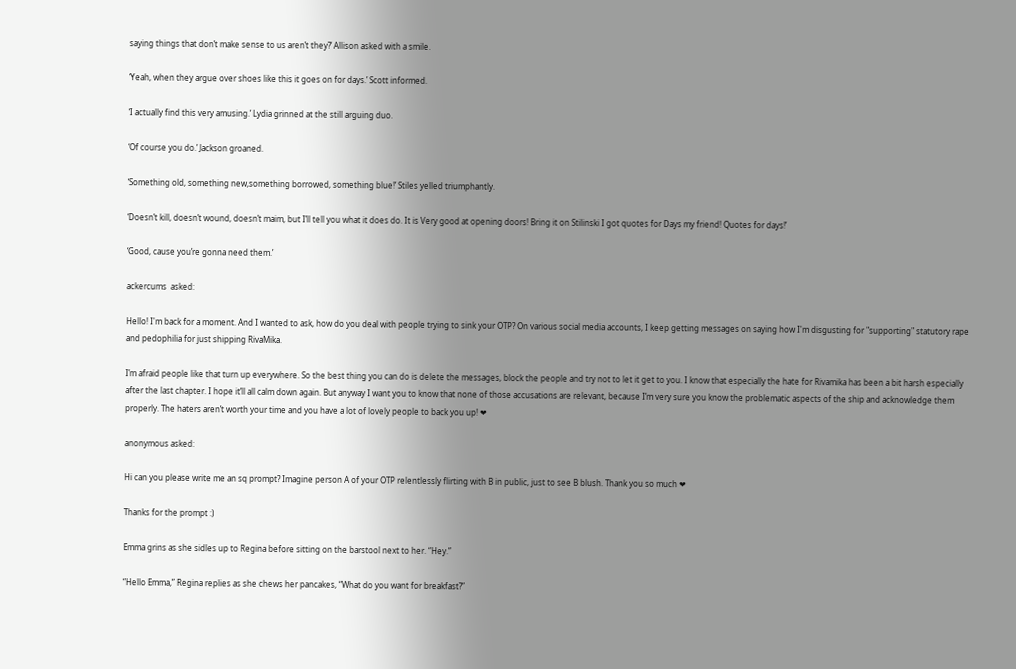saying things that don’t make sense to us aren’t they?’ Allison asked with a smile.

‘Yeah, when they argue over shoes like this it goes on for days.’ Scott informed.

‘I actually find this very amusing.’ Lydia grinned at the still arguing duo.

‘Of course you do.’ Jackson groaned.

‘Something old, something new,something borrowed, something blue!’ Stiles yelled triumphantly.

‘Doesn’t kill, doesn’t wound, doesn’t maim, but I’ll tell you what it does do. It is Very good at opening doors! Bring it on Stilinski I got quotes for Days my friend! Quotes for days!’

‘Good, cause you’re gonna need them.’

ackercums  asked:

Hello! I'm back for a moment. And I wanted to ask, how do you deal with people trying to sink your OTP? On various social media accounts, I keep getting messages on saying how I'm disgusting for "supporting" statutory rape and pedophilia for just shipping RivaMika.

I’m afraid people like that turn up everywhere. So the best thing you can do is delete the messages, block the people and try not to let it get to you. I know that especially the hate for Rivamika has been a bit harsh especially after the last chapter. I hope it’ll all calm down again. But anyway I want you to know that none of those accusations are relevant, because I’m very sure you know the problematic aspects of the ship and acknowledge them properly. The haters aren’t worth your time and you have a lot of lovely people to back you up! ❤

anonymous asked:

Hi can you please write me an sq prompt? Imagine person A of your OTP relentlessly flirting with B in public, just to see B blush. Thank you so much ❤

Thanks for the prompt :)

Emma grins as she sidles up to Regina before sitting on the barstool next to her. “Hey.”

“Hello Emma,” Regina replies as she chews her pancakes, “What do you want for breakfast?”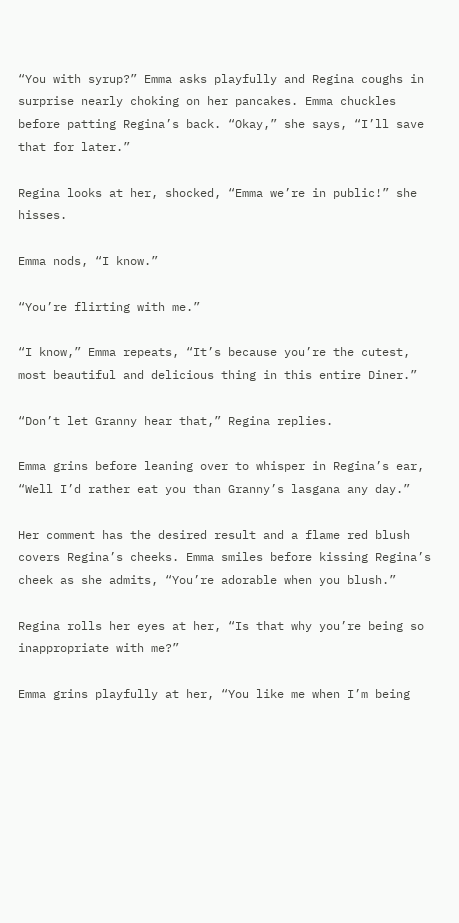“You with syrup?” Emma asks playfully and Regina coughs in surprise nearly choking on her pancakes. Emma chuckles before patting Regina’s back. “Okay,” she says, “I’ll save that for later.”

Regina looks at her, shocked, “Emma we’re in public!” she hisses.

Emma nods, “I know.”

“You’re flirting with me.”

“I know,” Emma repeats, “It’s because you’re the cutest, most beautiful and delicious thing in this entire Diner.”

“Don’t let Granny hear that,” Regina replies.

Emma grins before leaning over to whisper in Regina’s ear, “Well I’d rather eat you than Granny’s lasgana any day.”

Her comment has the desired result and a flame red blush covers Regina’s cheeks. Emma smiles before kissing Regina’s cheek as she admits, “You’re adorable when you blush.”

Regina rolls her eyes at her, “Is that why you’re being so inappropriate with me?”

Emma grins playfully at her, “You like me when I’m being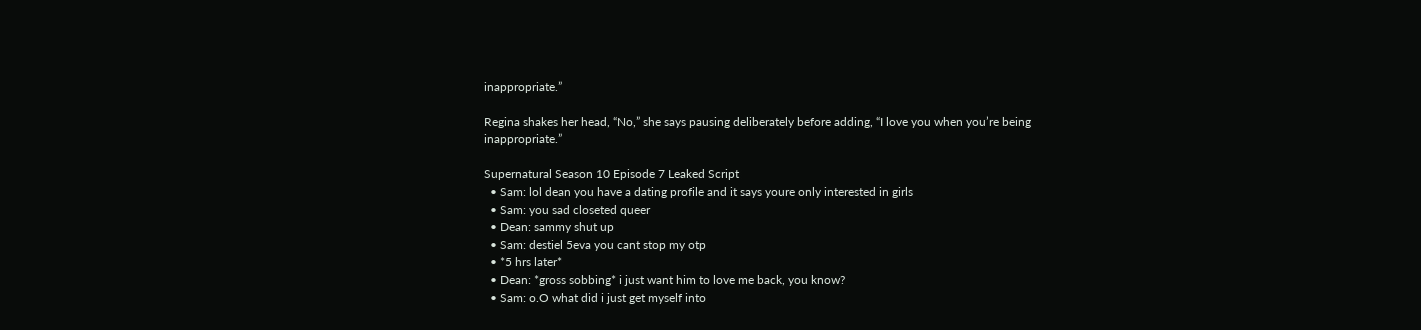inappropriate.”

Regina shakes her head, “No,” she says pausing deliberately before adding, “I love you when you’re being inappropriate.”

Supernatural Season 10 Episode 7 Leaked Script
  • Sam: lol dean you have a dating profile and it says youre only interested in girls
  • Sam: you sad closeted queer
  • Dean: sammy shut up
  • Sam: destiel 5eva you cant stop my otp
  • *5 hrs later*
  • Dean: *gross sobbing* i just want him to love me back, you know?
  • Sam: o.O what did i just get myself into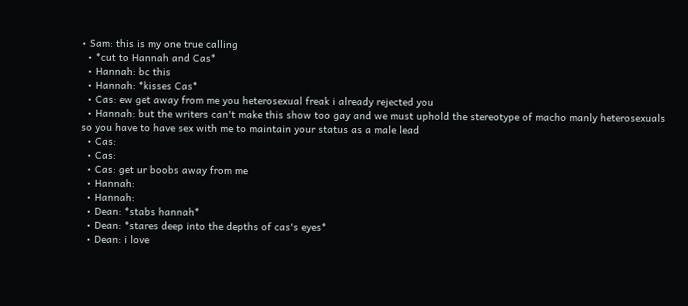• Sam: this is my one true calling
  • *cut to Hannah and Cas*
  • Hannah: bc this
  • Hannah: *kisses Cas*
  • Cas: ew get away from me you heterosexual freak i already rejected you
  • Hannah: but the writers can't make this show too gay and we must uphold the stereotype of macho manly heterosexuals so you have to have sex with me to maintain your status as a male lead
  • Cas:
  • Cas:
  • Cas: get ur boobs away from me
  • Hannah:
  • Hannah:
  • Dean: *stabs hannah*
  • Dean: *stares deep into the depths of cas's eyes*
  • Dean: i love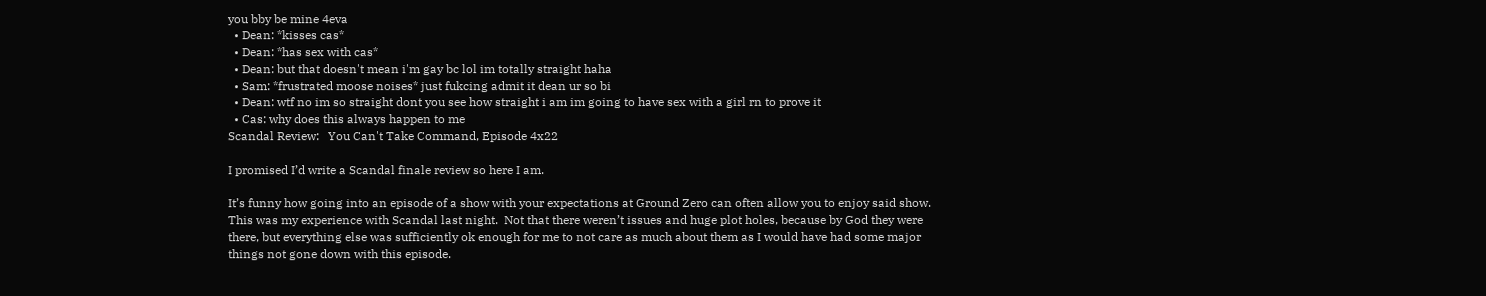you bby be mine 4eva
  • Dean: *kisses cas*
  • Dean: *has sex with cas*
  • Dean: but that doesn't mean i'm gay bc lol im totally straight haha
  • Sam: *frustrated moose noises* just fukcing admit it dean ur so bi
  • Dean: wtf no im so straight dont you see how straight i am im going to have sex with a girl rn to prove it
  • Cas: why does this always happen to me
Scandal Review:   You Can't Take Command, Episode 4x22

I promised I’d write a Scandal finale review so here I am.

It’s funny how going into an episode of a show with your expectations at Ground Zero can often allow you to enjoy said show. This was my experience with Scandal last night.  Not that there weren’t issues and huge plot holes, because by God they were there, but everything else was sufficiently ok enough for me to not care as much about them as I would have had some major things not gone down with this episode.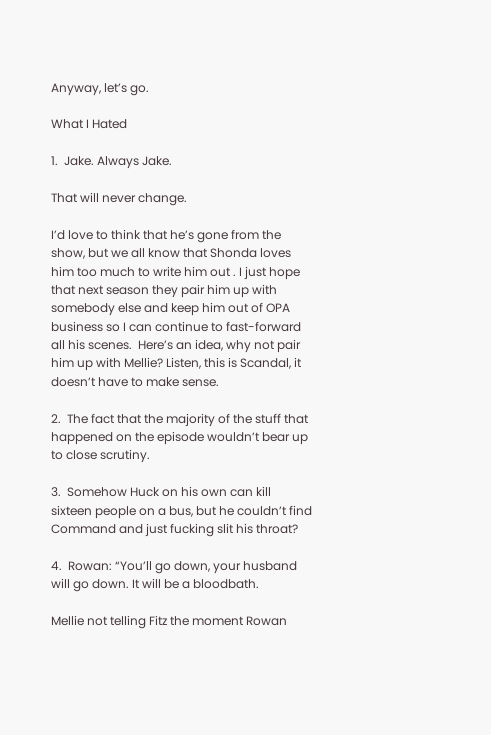Anyway, let’s go.

What I Hated

1.  Jake. Always Jake.

That will never change.

I’d love to think that he’s gone from the show, but we all know that Shonda loves him too much to write him out . I just hope that next season they pair him up with somebody else and keep him out of OPA business so I can continue to fast-forward all his scenes.  Here’s an idea, why not pair him up with Mellie? Listen, this is Scandal, it doesn’t have to make sense.

2.  The fact that the majority of the stuff that happened on the episode wouldn’t bear up to close scrutiny.

3.  Somehow Huck on his own can kill sixteen people on a bus, but he couldn’t find Command and just fucking slit his throat?

4.  Rowan: “You’ll go down, your husband will go down. It will be a bloodbath.

Mellie not telling Fitz the moment Rowan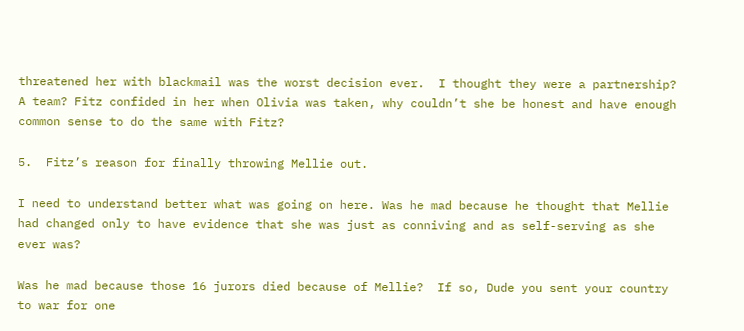threatened her with blackmail was the worst decision ever.  I thought they were a partnership? A team? Fitz confided in her when Olivia was taken, why couldn’t she be honest and have enough common sense to do the same with Fitz?

5.  Fitz’s reason for finally throwing Mellie out.

I need to understand better what was going on here. Was he mad because he thought that Mellie had changed only to have evidence that she was just as conniving and as self-serving as she ever was?

Was he mad because those 16 jurors died because of Mellie?  If so, Dude you sent your country to war for one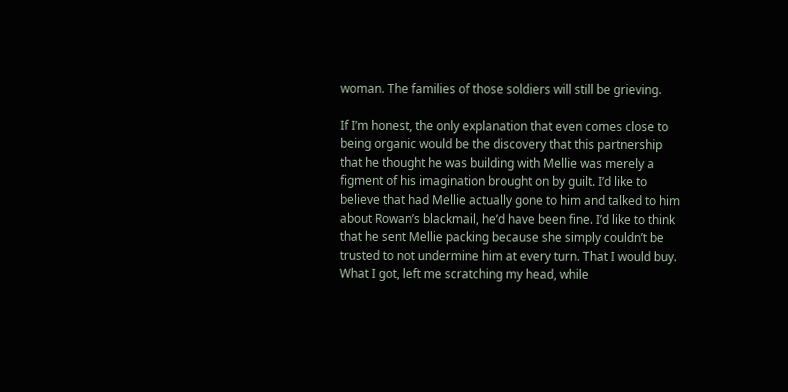woman. The families of those soldiers will still be grieving.

If I’m honest, the only explanation that even comes close to being organic would be the discovery that this partnership that he thought he was building with Mellie was merely a figment of his imagination brought on by guilt. I’d like to believe that had Mellie actually gone to him and talked to him about Rowan’s blackmail, he’d have been fine. I’d like to think that he sent Mellie packing because she simply couldn’t be trusted to not undermine him at every turn. That I would buy. What I got, left me scratching my head, while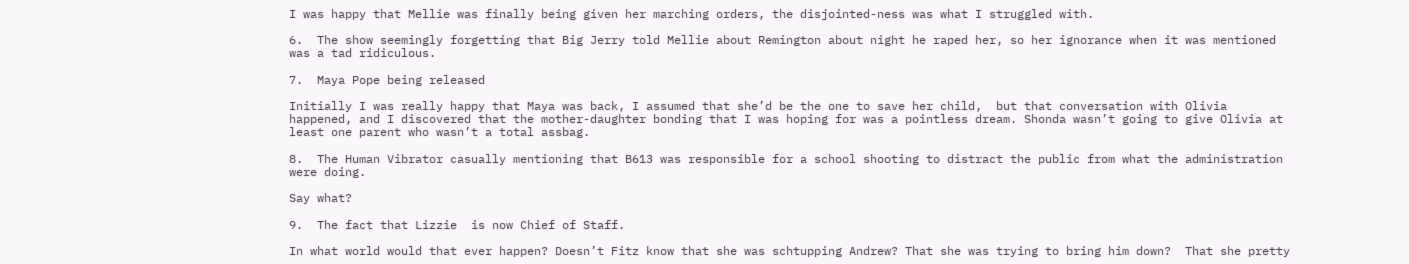I was happy that Mellie was finally being given her marching orders, the disjointed-ness was what I struggled with.

6.  The show seemingly forgetting that Big Jerry told Mellie about Remington about night he raped her, so her ignorance when it was mentioned was a tad ridiculous.

7.  Maya Pope being released

Initially I was really happy that Maya was back, I assumed that she’d be the one to save her child,  but that conversation with Olivia happened, and I discovered that the mother-daughter bonding that I was hoping for was a pointless dream. Shonda wasn’t going to give Olivia at least one parent who wasn’t a total assbag.

8.  The Human Vibrator casually mentioning that B613 was responsible for a school shooting to distract the public from what the administration were doing.

Say what?

9.  The fact that Lizzie  is now Chief of Staff.

In what world would that ever happen? Doesn’t Fitz know that she was schtupping Andrew? That she was trying to bring him down?  That she pretty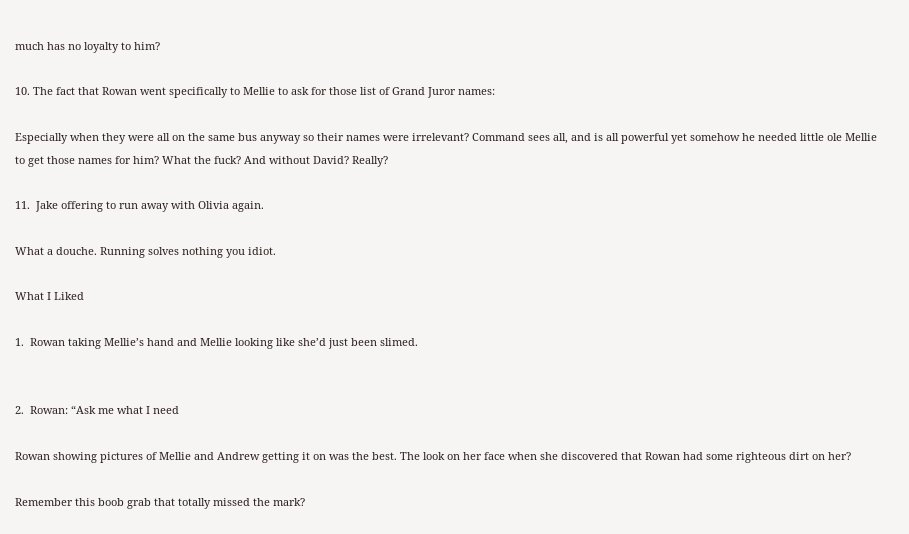much has no loyalty to him?

10. The fact that Rowan went specifically to Mellie to ask for those list of Grand Juror names:

Especially when they were all on the same bus anyway so their names were irrelevant? Command sees all, and is all powerful yet somehow he needed little ole Mellie to get those names for him? What the fuck? And without David? Really?

11.  Jake offering to run away with Olivia again.

What a douche. Running solves nothing you idiot.

What I Liked

1.  Rowan taking Mellie’s hand and Mellie looking like she’d just been slimed.


2.  Rowan: “Ask me what I need

Rowan showing pictures of Mellie and Andrew getting it on was the best. The look on her face when she discovered that Rowan had some righteous dirt on her?

Remember this boob grab that totally missed the mark?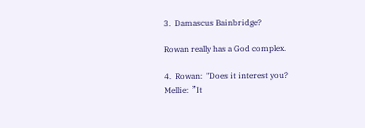3.  Damascus Bainbridge?

Rowan really has a God complex.

4.  Rowan:  "Does it interest you?
Mellie:  ”It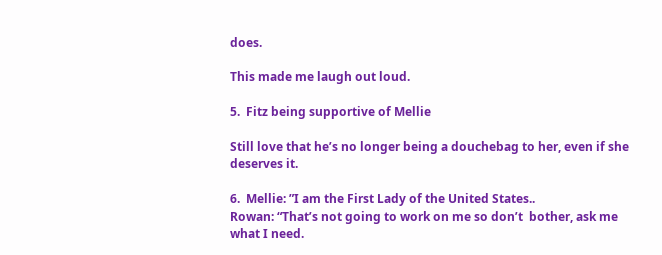does.

This made me laugh out loud.

5.  Fitz being supportive of Mellie

Still love that he’s no longer being a douchebag to her, even if she deserves it.

6.  Mellie: ”I am the First Lady of the United States..
Rowan: “That’s not going to work on me so don’t  bother, ask me what I need.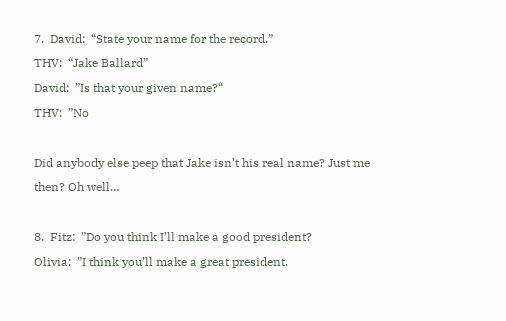7.  David:  “State your name for the record.”
THV:  “Jake Ballard”
David:  ”Is that your given name?“
THV:  ”No

Did anybody else peep that Jake isn’t his real name? Just me then? Oh well…

8.  Fitz:  ”Do you think I’ll make a good president?
Olivia:  ”I think you’ll make a great president.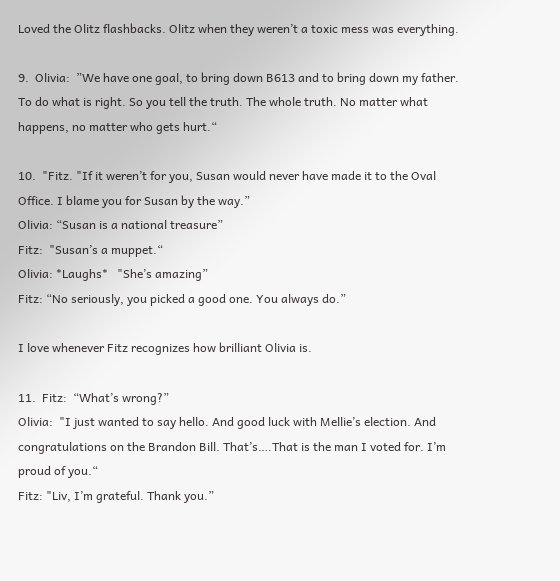Loved the Olitz flashbacks. Olitz when they weren’t a toxic mess was everything.

9.  Olivia:  ”We have one goal, to bring down B613 and to bring down my father. To do what is right. So you tell the truth. The whole truth. No matter what happens, no matter who gets hurt.“

10.  "Fitz. "If it weren’t for you, Susan would never have made it to the Oval Office. I blame you for Susan by the way.”
Olivia: “Susan is a national treasure”
Fitz:  "Susan’s a muppet.“
Olivia: *Laughs*   "She’s amazing”
Fitz: “No seriously, you picked a good one. You always do.”

I love whenever Fitz recognizes how brilliant Olivia is.

11.  Fitz:  “What’s wrong?”
Olivia:  "I just wanted to say hello. And good luck with Mellie’s election. And  congratulations on the Brandon Bill. That’s….That is the man I voted for. I’m proud of you.“
Fitz: "Liv, I’m grateful. Thank you.”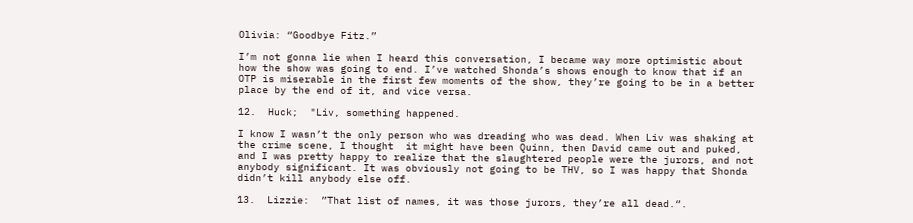Olivia: “Goodbye Fitz.”

I’m not gonna lie when I heard this conversation, I became way more optimistic about how the show was going to end. I’ve watched Shonda’s shows enough to know that if an OTP is miserable in the first few moments of the show, they’re going to be in a better place by the end of it, and vice versa.

12.  Huck;  "Liv, something happened.

I know I wasn’t the only person who was dreading who was dead. When Liv was shaking at the crime scene, I thought  it might have been Quinn, then David came out and puked, and I was pretty happy to realize that the slaughtered people were the jurors, and not anybody significant. It was obviously not going to be THV, so I was happy that Shonda didn’t kill anybody else off.

13.  Lizzie:  ”That list of names, it was those jurors, they’re all dead.“.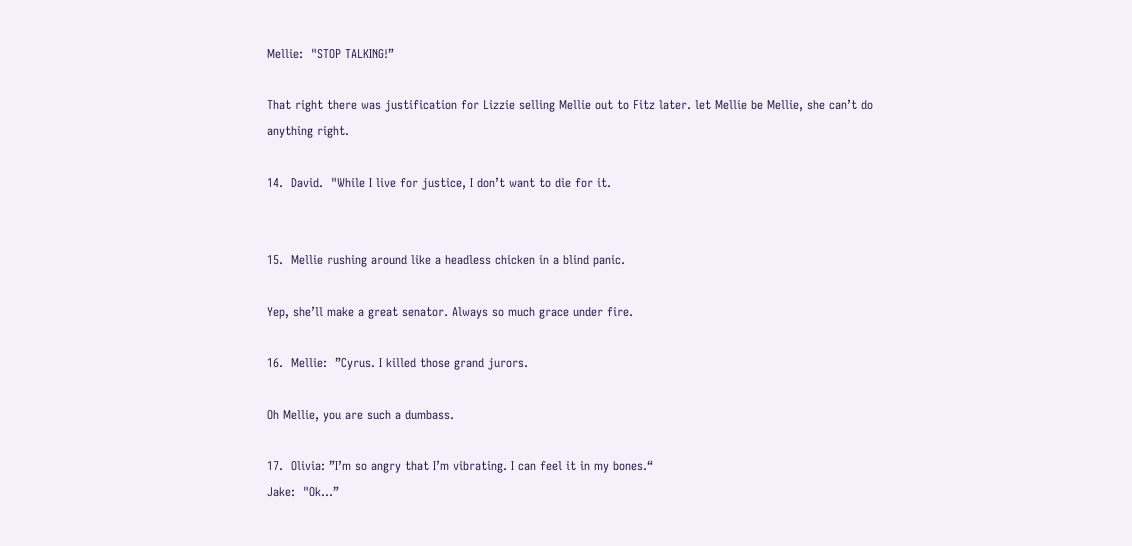Mellie:  "STOP TALKING!”

That right there was justification for Lizzie selling Mellie out to Fitz later. let Mellie be Mellie, she can’t do anything right.

14.  David.  "While I live for justice, I don’t want to die for it.


15.  Mellie rushing around like a headless chicken in a blind panic.

Yep, she’ll make a great senator. Always so much grace under fire.

16.  Mellie:  ”Cyrus. I killed those grand jurors.

Oh Mellie, you are such a dumbass.

17.  Olivia: ”I’m so angry that I’m vibrating. I can feel it in my bones.“
Jake:  "Ok…”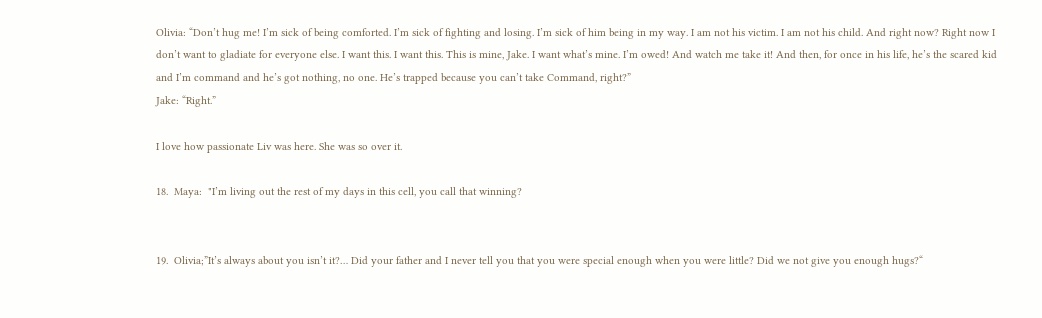Olivia: “Don’t hug me! I’m sick of being comforted. I’m sick of fighting and losing. I’m sick of him being in my way. I am not his victim. I am not his child. And right now? Right now I don’t want to gladiate for everyone else. I want this. I want this. This is mine, Jake. I want what’s mine. I’m owed! And watch me take it! And then, for once in his life, he’s the scared kid and I’m command and he’s got nothing, no one. He’s trapped because you can’t take Command, right?”
Jake: “Right.”

I love how passionate Liv was here. She was so over it.

18.  Maya:  "I’m living out the rest of my days in this cell, you call that winning?


19.  Olivia;”It’s always about you isn’t it?… Did your father and I never tell you that you were special enough when you were little? Did we not give you enough hugs?“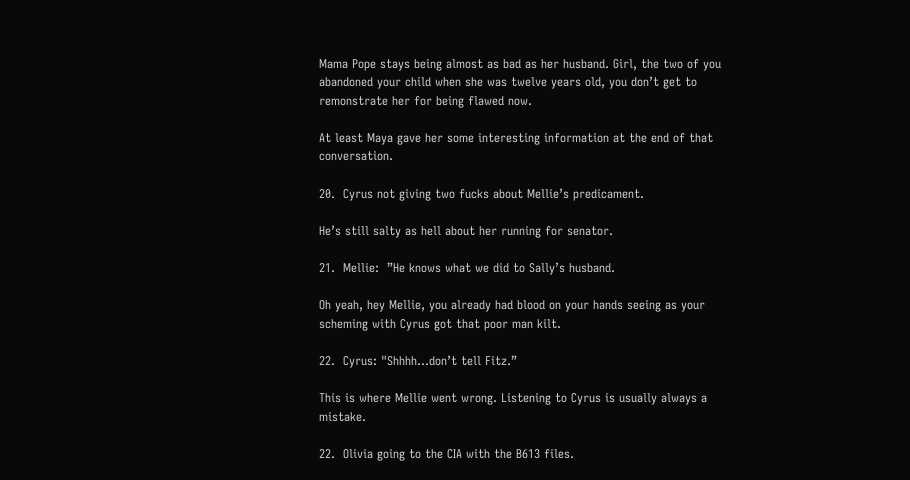Mama Pope stays being almost as bad as her husband. Girl, the two of you abandoned your child when she was twelve years old, you don’t get to remonstrate her for being flawed now.

At least Maya gave her some interesting information at the end of that conversation.

20.  Cyrus not giving two fucks about Mellie’s predicament.

He’s still salty as hell about her running for senator.

21.  Mellie:  ”He knows what we did to Sally’s husband.

Oh yeah, hey Mellie, you already had blood on your hands seeing as your scheming with Cyrus got that poor man kilt.

22.  Cyrus: "Shhhh…don’t tell Fitz.”

This is where Mellie went wrong. Listening to Cyrus is usually always a mistake.

22.  Olivia going to the CIA with the B613 files.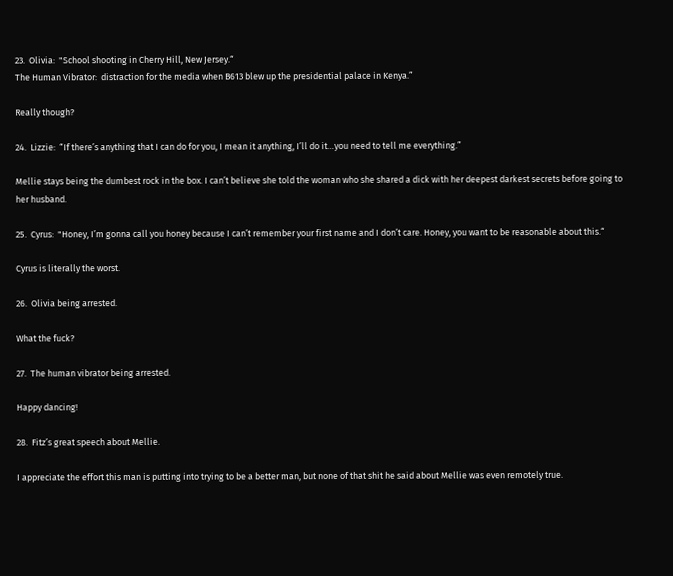23.  Olivia:  "School shooting in Cherry Hill, New Jersey.“
The Human Vibrator:  distraction for the media when B613 blew up the presidential palace in Kenya.”

Really though?

24.  Lizzie:  “If there’s anything that I can do for you, I mean it anything, I’ll do it…you need to tell me everything.”

Mellie stays being the dumbest rock in the box. I can’t believe she told the woman who she shared a dick with her deepest darkest secrets before going to her husband.

25.  Cyrus:  "Honey, I’m gonna call you honey because I can’t remember your first name and I don’t care. Honey, you want to be reasonable about this.“

Cyrus is literally the worst.

26.  Olivia being arrested.

What the fuck?

27.  The human vibrator being arrested.

Happy dancing!

28.  Fitz’s great speech about Mellie.

I appreciate the effort this man is putting into trying to be a better man, but none of that shit he said about Mellie was even remotely true.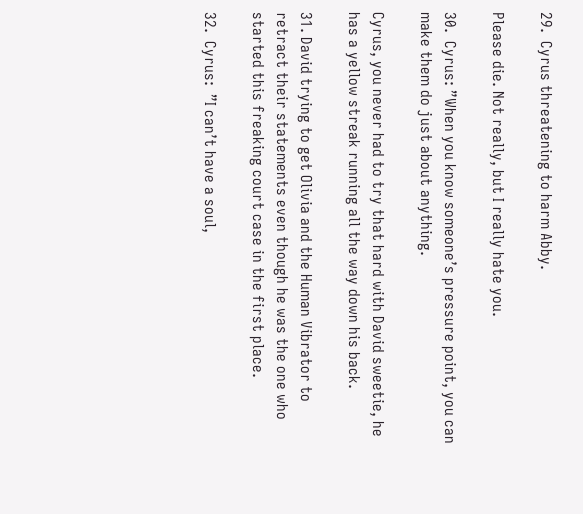29.  Cyrus threatening to harm Abby.

Please die. Not really, but I really hate you.

30.  Cyrus: ”When you know someone’s pressure point, you can make them do just about anything.

Cyrus, you never had to try that hard with David sweetie, he has a yellow streak running all the way down his back.

31. David trying to get Olivia and the Human Vibrator to retract their statements even though he was the one who started this freaking court case in the first place.

32.  Cyrus:  ”I can’t have a soul,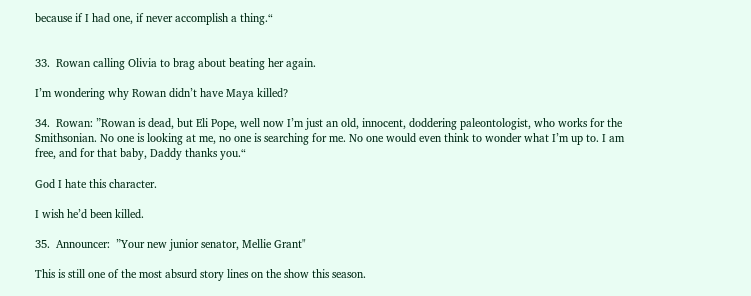because if I had one, if never accomplish a thing.“


33.  Rowan calling Olivia to brag about beating her again.

I’m wondering why Rowan didn’t have Maya killed?

34.  Rowan: ”Rowan is dead, but Eli Pope, well now I’m just an old, innocent, doddering paleontologist, who works for the Smithsonian. No one is looking at me, no one is searching for me. No one would even think to wonder what I’m up to. I am free, and for that baby, Daddy thanks you.“

God I hate this character.

I wish he’d been killed.

35.  Announcer:  ”Your new junior senator, Mellie Grant"

This is still one of the most absurd story lines on the show this season.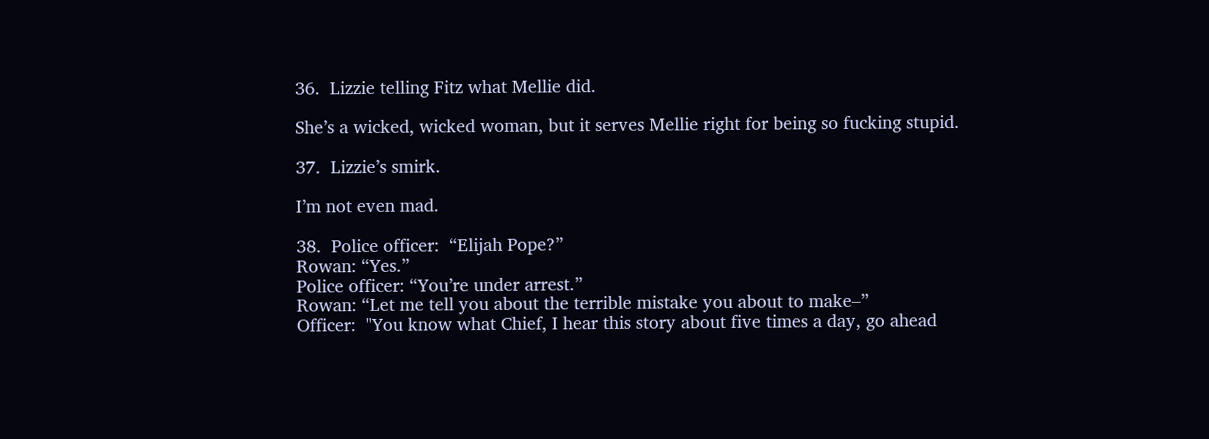36.  Lizzie telling Fitz what Mellie did.

She’s a wicked, wicked woman, but it serves Mellie right for being so fucking stupid.

37.  Lizzie’s smirk.

I’m not even mad.

38.  Police officer:  “Elijah Pope?”
Rowan: “Yes.”
Police officer: “You’re under arrest.”
Rowan: “Let me tell you about the terrible mistake you about to make–”
Officer:  "You know what Chief, I hear this story about five times a day, go ahead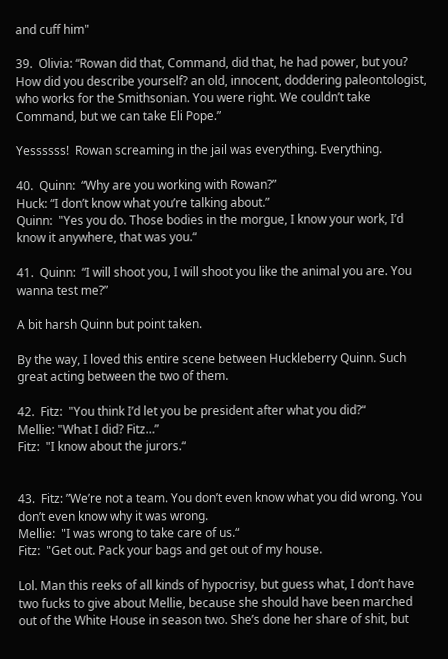and cuff him"

39.  Olivia: “Rowan did that, Command, did that, he had power, but you? How did you describe yourself? an old, innocent, doddering paleontologist, who works for the Smithsonian. You were right. We couldn’t take Command, but we can take Eli Pope.”

Yessssss!  Rowan screaming in the jail was everything. Everything.

40.  Quinn:  “Why are you working with Rowan?”
Huck: “I don’t know what you’re talking about.”
Quinn:  "Yes you do. Those bodies in the morgue, I know your work, I’d know it anywhere, that was you.“

41.  Quinn:  “I will shoot you, I will shoot you like the animal you are. You wanna test me?”

A bit harsh Quinn but point taken.

By the way, I loved this entire scene between Huckleberry Quinn. Such great acting between the two of them.

42.  Fitz:  "You think I’d let you be president after what you did?“
Mellie: "What I did? Fitz…”
Fitz:  "I know about the jurors.“


43.  Fitz: ”We’re not a team. You don’t even know what you did wrong. You don’t even know why it was wrong.
Mellie:  "I was wrong to take care of us.“
Fitz:  "Get out. Pack your bags and get out of my house.

Lol. Man this reeks of all kinds of hypocrisy, but guess what, I don’t have two fucks to give about Mellie, because she should have been marched out of the White House in season two. She’s done her share of shit, but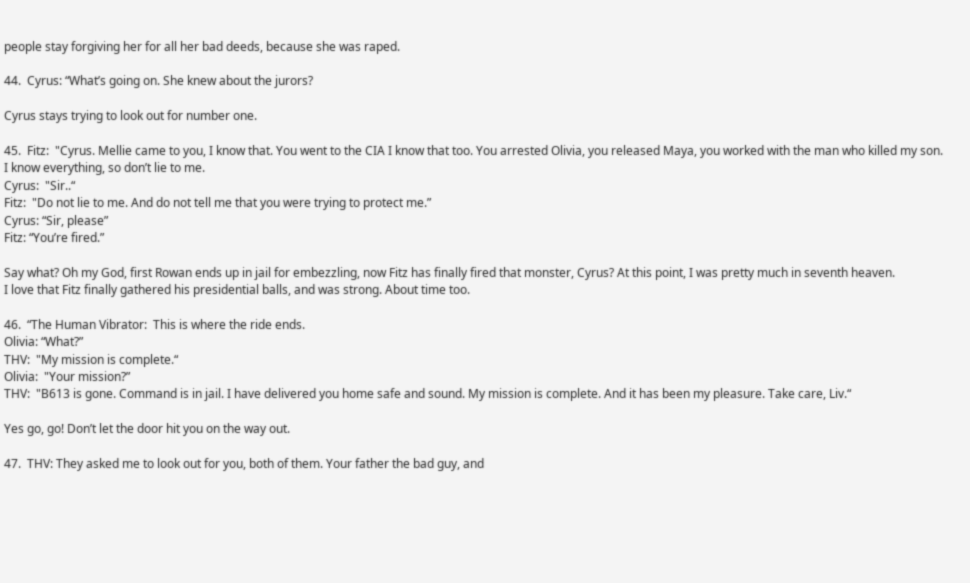people stay forgiving her for all her bad deeds, because she was raped.

44.  Cyrus: “What’s going on. She knew about the jurors?

Cyrus stays trying to look out for number one.

45.  Fitz:  "Cyrus. Mellie came to you, I know that. You went to the CIA I know that too. You arrested Olivia, you released Maya, you worked with the man who killed my son. I know everything, so don’t lie to me.
Cyrus:  "Sir..“
Fitz:  "Do not lie to me. And do not tell me that you were trying to protect me.”
Cyrus: “Sir, please”
Fitz: “You’re fired.”

Say what? Oh my God, first Rowan ends up in jail for embezzling, now Fitz has finally fired that monster, Cyrus? At this point, I was pretty much in seventh heaven.
I love that Fitz finally gathered his presidential balls, and was strong. About time too.

46.  “The Human Vibrator:  This is where the ride ends.
Olivia: “What?”
THV:  "My mission is complete.“
Olivia:  "Your mission?”
THV:  "B613 is gone. Command is in jail. I have delivered you home safe and sound. My mission is complete. And it has been my pleasure. Take care, Liv.“

Yes go, go! Don’t let the door hit you on the way out.

47.  THV: They asked me to look out for you, both of them. Your father the bad guy, and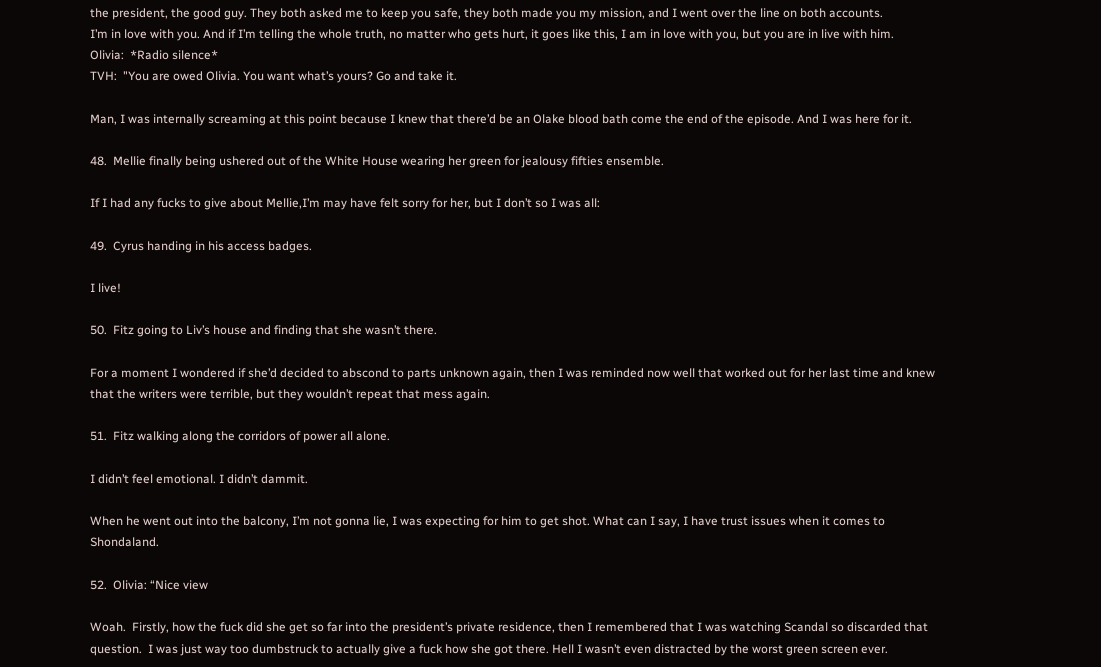the president, the good guy. They both asked me to keep you safe, they both made you my mission, and I went over the line on both accounts.
I’m in love with you. And if I’m telling the whole truth, no matter who gets hurt, it goes like this, I am in love with you, but you are in live with him.
Olivia:  *Radio silence*
TVH:  "You are owed Olivia. You want what’s yours? Go and take it.

Man, I was internally screaming at this point because I knew that there’d be an Olake blood bath come the end of the episode. And I was here for it.

48.  Mellie finally being ushered out of the White House wearing her green for jealousy fifties ensemble.

If I had any fucks to give about Mellie,I’m may have felt sorry for her, but I don’t so I was all:

49.  Cyrus handing in his access badges.

I live!

50.  Fitz going to Liv’s house and finding that she wasn’t there.

For a moment I wondered if she’d decided to abscond to parts unknown again, then I was reminded now well that worked out for her last time and knew that the writers were terrible, but they wouldn’t repeat that mess again.

51.  Fitz walking along the corridors of power all alone.

I didn’t feel emotional. I didn’t dammit.

When he went out into the balcony, I’m not gonna lie, I was expecting for him to get shot. What can I say, I have trust issues when it comes to Shondaland.

52.  Olivia: “Nice view

Woah.  Firstly, how the fuck did she get so far into the president’s private residence, then I remembered that I was watching Scandal so discarded that question.  I was just way too dumbstruck to actually give a fuck how she got there. Hell I wasn’t even distracted by the worst green screen ever.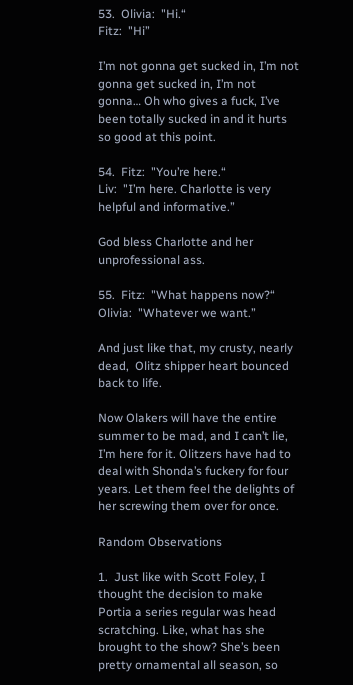53.  Olivia:  "Hi.“
Fitz:  "Hi”

I’m not gonna get sucked in, I’m not gonna get sucked in, I’m not gonna… Oh who gives a fuck, I’ve been totally sucked in and it hurts so good at this point.

54.  Fitz:  "You’re here.“
Liv:  "I’m here. Charlotte is very helpful and informative.”

God bless Charlotte and her unprofessional ass.

55.  Fitz:  "What happens now?“
Olivia:  "Whatever we want.”

And just like that, my crusty, nearly dead,  Olitz shipper heart bounced back to life.

Now Olakers will have the entire summer to be mad, and I can’t lie, I’m here for it. Olitzers have had to deal with Shonda’s fuckery for four years. Let them feel the delights of her screwing them over for once.

Random Observations

1.  Just like with Scott Foley, I thought the decision to make Portia a series regular was head scratching. Like, what has she brought to the show? She’s been pretty ornamental all season, so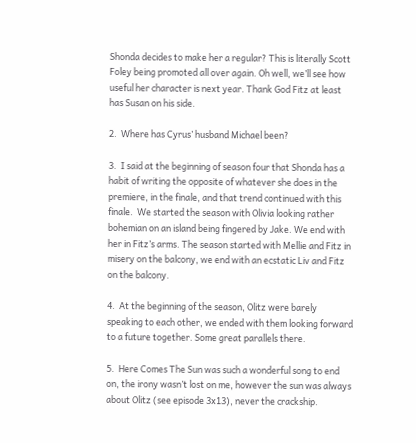Shonda decides to make her a regular? This is literally Scott Foley being promoted all over again. Oh well, we’ll see how useful her character is next year. Thank God Fitz at least has Susan on his side.

2.  Where has Cyrus’ husband Michael been?

3.  I said at the beginning of season four that Shonda has a habit of writing the opposite of whatever she does in the premiere, in the finale, and that trend continued with this finale.  We started the season with Olivia looking rather bohemian on an island being fingered by Jake. We end with her in Fitz’s arms. The season started with Mellie and Fitz in misery on the balcony, we end with an ecstatic Liv and Fitz on the balcony.

4.  At the beginning of the season, Olitz were barely speaking to each other, we ended with them looking forward to a future together. Some great parallels there.

5.  Here Comes The Sun was such a wonderful song to end on, the irony wasn’t lost on me, however the sun was always about Olitz (see episode 3x13), never the crackship.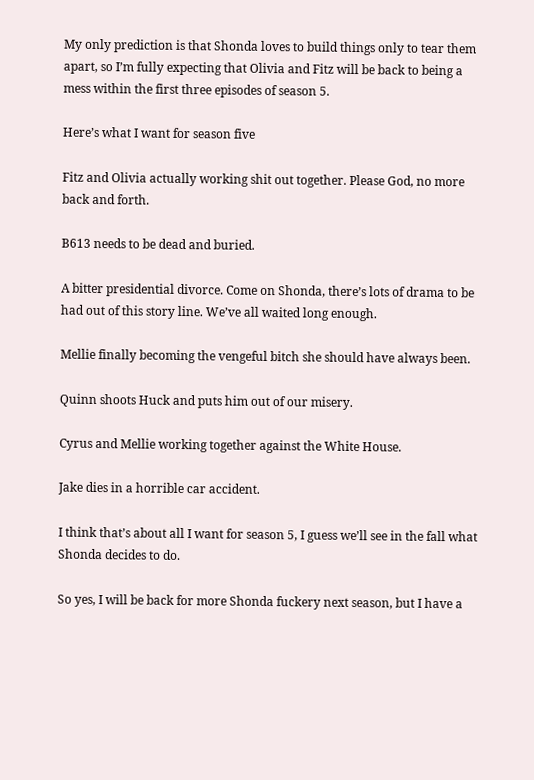My only prediction is that Shonda loves to build things only to tear them apart, so I’m fully expecting that Olivia and Fitz will be back to being a mess within the first three episodes of season 5.

Here’s what I want for season five

Fitz and Olivia actually working shit out together. Please God, no more back and forth.

B613 needs to be dead and buried.

A bitter presidential divorce. Come on Shonda, there’s lots of drama to be had out of this story line. We’ve all waited long enough.

Mellie finally becoming the vengeful bitch she should have always been.

Quinn shoots Huck and puts him out of our misery.

Cyrus and Mellie working together against the White House.

Jake dies in a horrible car accident.

I think that’s about all I want for season 5, I guess we’ll see in the fall what Shonda decides to do.

So yes, I will be back for more Shonda fuckery next season, but I have a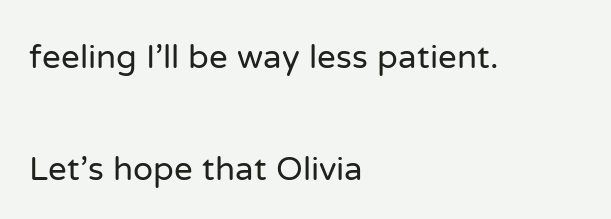feeling I’ll be way less patient.

Let’s hope that Olivia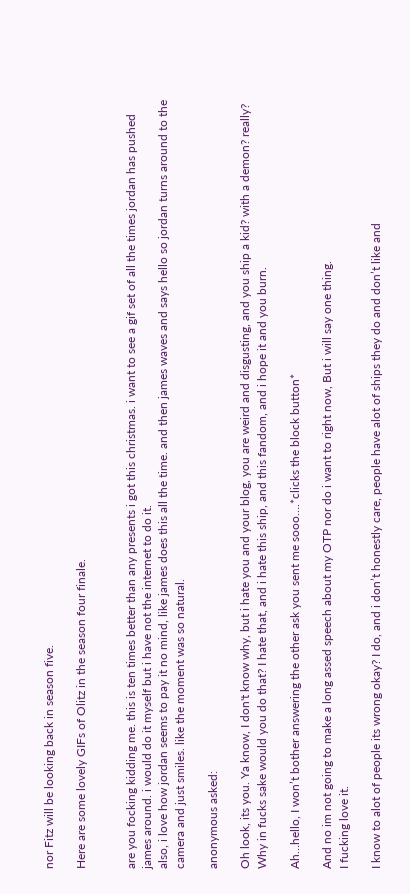nor Fitz will be looking back in season five.

Here are some lovely GIFs of Olitz in the season four finale.


are you focking kidding me. this is ten times better than any presents i got this christmas. i want to see a gif set of all the times jordan has pushed james around. i would do it myself but i have not the internet to do it.
also, i love how jordan seems to pay it no mind, like james does this all the time. and then james waves and says hello so jordan turns around to the camera and just smiles. like the moment was so natural.

anonymous asked:

Oh look, its you. Ya know, I don't know why, but i hate you and your blog, you are weird and disgusting, and you ship a kid? with a demon? really? Why in fucks sake would you do that? I hate that, and i hate this ship, and this fandom, and i hope it and you burn.

Ah…hello, I won’t bother answering the other ask you sent me sooo….*clicks the block button*

And no im not going to make a long assed speech about my OTP nor do i want to right now, But i will say one thing.
I fucking love it.

I know to alot of people its wrong okay? I do, and i don’t honestly care, people have alot of ships they do and don’t like and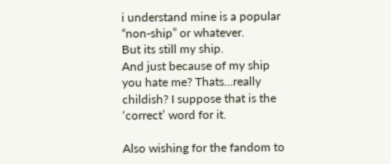i understand mine is a popular “non-ship” or whatever.
But its still my ship.
And just because of my ship you hate me? Thats…really childish? I suppose that is the ‘correct’ word for it.

Also wishing for the fandom to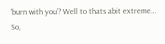‘burn with you’? Well to thats abit extreme…
So,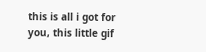this is all i got for you, this little gif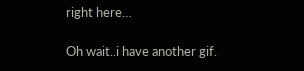right here…

Oh wait..i have another gif.